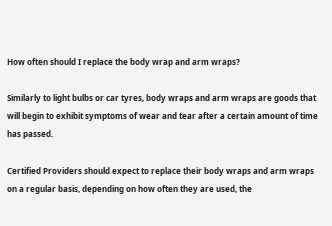How often should I replace the body wrap and arm wraps?

Similarly to light bulbs or car tyres, body wraps and arm wraps are goods that will begin to exhibit symptoms of wear and tear after a certain amount of time has passed.

Certified Providers should expect to replace their body wraps and arm wraps on a regular basis, depending on how often they are used, the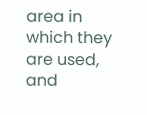area in which they are used, and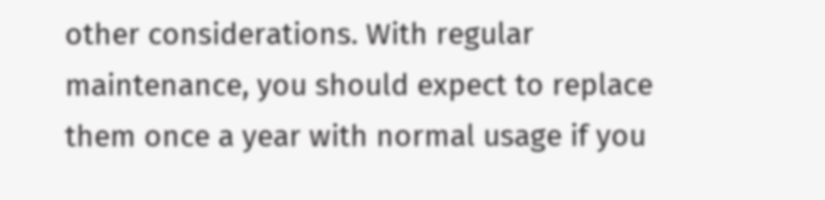other considerations. With regular maintenance, you should expect to replace them once a year with normal usage if you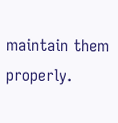maintain them properly.